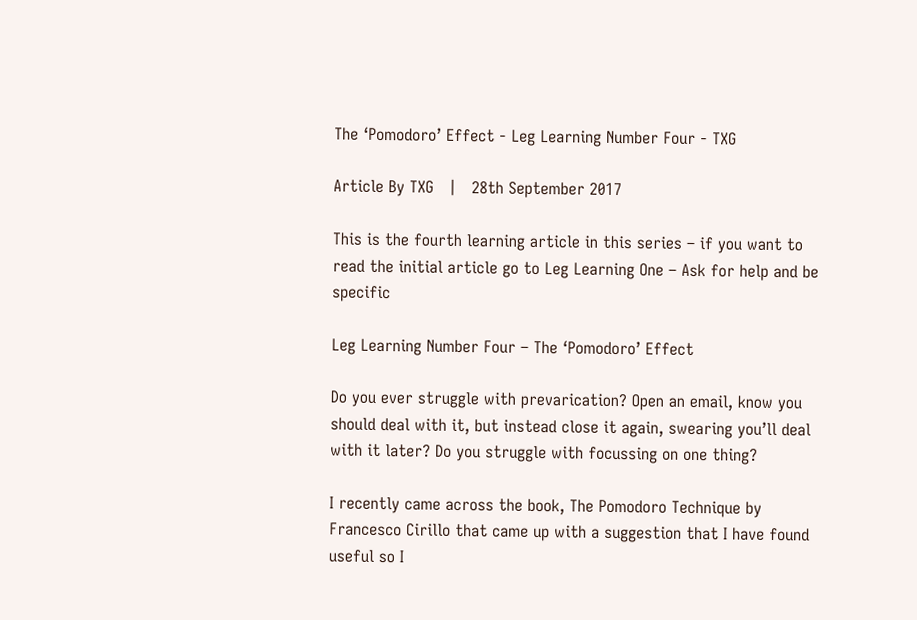The ‘Pomodoro’ Effect - Leg Learning Number Four - TXG

Article By TXG   |   28th September 2017

This is the fourth learning article in this series – if you want to read the initial article go to Leg Learning One – Ask for help and be specific

Leg Learning Number Four – The ‘Pomodoro’ Effect

Do you ever struggle with prevarication? Open an email, know you should deal with it, but instead close it again, swearing you’ll deal with it later? Do you struggle with focussing on one thing?

I recently came across the book, The Pomodoro Technique by Francesco Cirillo that came up with a suggestion that I have found useful so I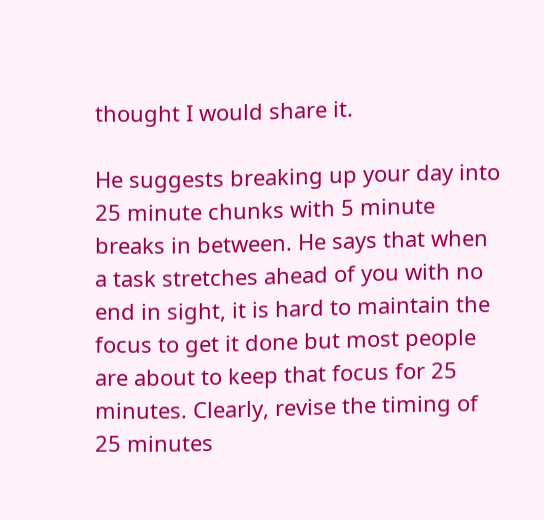thought I would share it.

He suggests breaking up your day into 25 minute chunks with 5 minute breaks in between. He says that when a task stretches ahead of you with no end in sight, it is hard to maintain the focus to get it done but most people are about to keep that focus for 25 minutes. Clearly, revise the timing of 25 minutes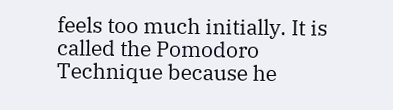feels too much initially. It is called the Pomodoro Technique because he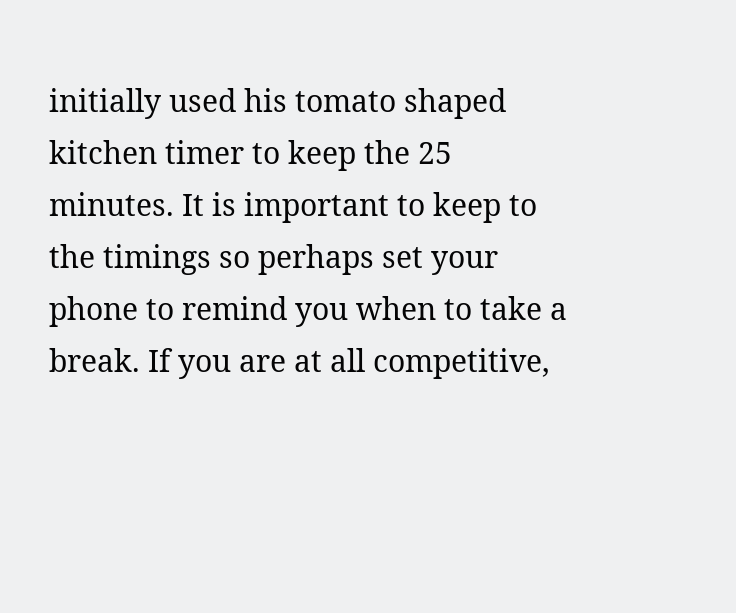initially used his tomato shaped kitchen timer to keep the 25 minutes. It is important to keep to the timings so perhaps set your phone to remind you when to take a break. If you are at all competitive,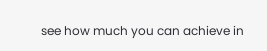see how much you can achieve in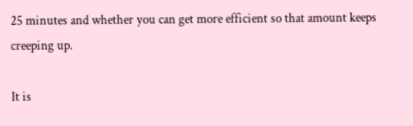25 minutes and whether you can get more efficient so that amount keeps creeping up.

It is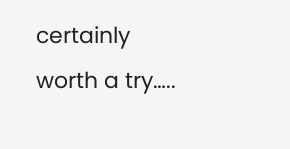certainly worth a try…..